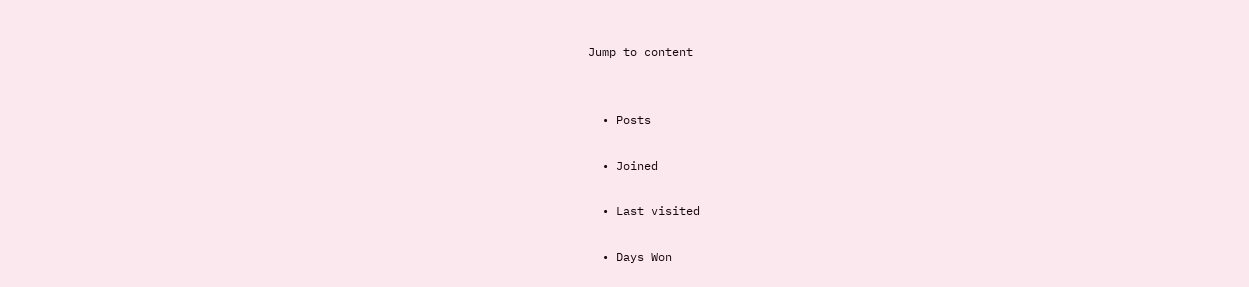Jump to content


  • Posts

  • Joined

  • Last visited

  • Days Won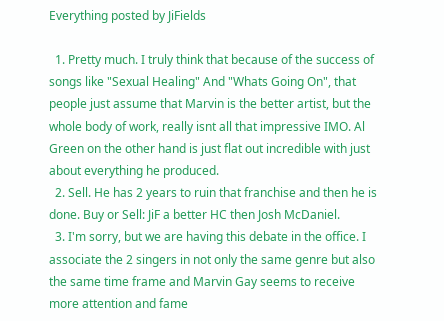Everything posted by JiFields

  1. Pretty much. I truly think that because of the success of songs like "Sexual Healing" And "Whats Going On", that people just assume that Marvin is the better artist, but the whole body of work, really isnt all that impressive IMO. Al Green on the other hand is just flat out incredible with just about everything he produced.
  2. Sell. He has 2 years to ruin that franchise and then he is done. Buy or Sell: JiF a better HC then Josh McDaniel.
  3. I'm sorry, but we are having this debate in the office. I associate the 2 singers in not only the same genre but also the same time frame and Marvin Gay seems to receive more attention and fame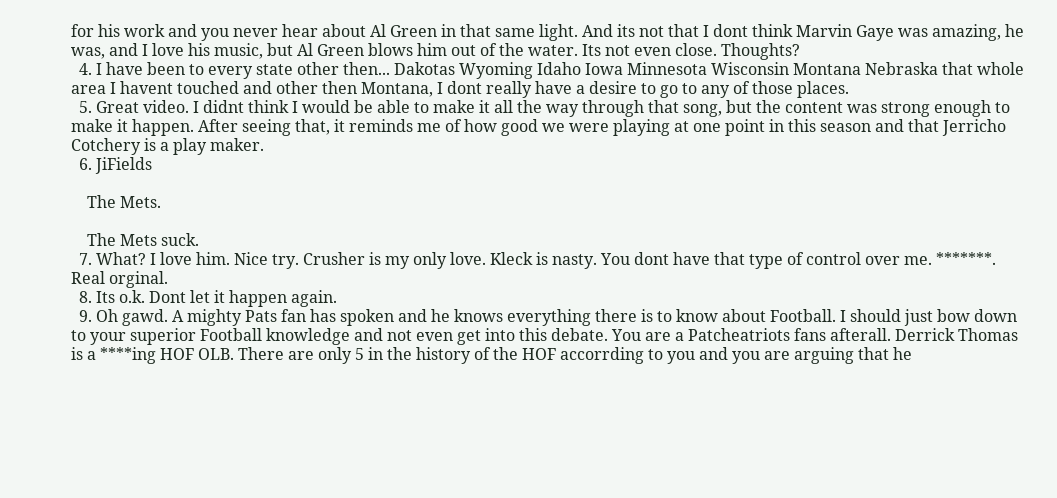for his work and you never hear about Al Green in that same light. And its not that I dont think Marvin Gaye was amazing, he was, and I love his music, but Al Green blows him out of the water. Its not even close. Thoughts?
  4. I have been to every state other then... Dakotas Wyoming Idaho Iowa Minnesota Wisconsin Montana Nebraska that whole area I havent touched and other then Montana, I dont really have a desire to go to any of those places.
  5. Great video. I didnt think I would be able to make it all the way through that song, but the content was strong enough to make it happen. After seeing that, it reminds me of how good we were playing at one point in this season and that Jerricho Cotchery is a play maker.
  6. JiFields

    The Mets.

    The Mets suck.
  7. What? I love him. Nice try. Crusher is my only love. Kleck is nasty. You dont have that type of control over me. *******. Real orginal.
  8. Its o.k. Dont let it happen again.
  9. Oh gawd. A mighty Pats fan has spoken and he knows everything there is to know about Football. I should just bow down to your superior Football knowledge and not even get into this debate. You are a Patcheatriots fans afterall. Derrick Thomas is a ****ing HOF OLB. There are only 5 in the history of the HOF accorrding to you and you are arguing that he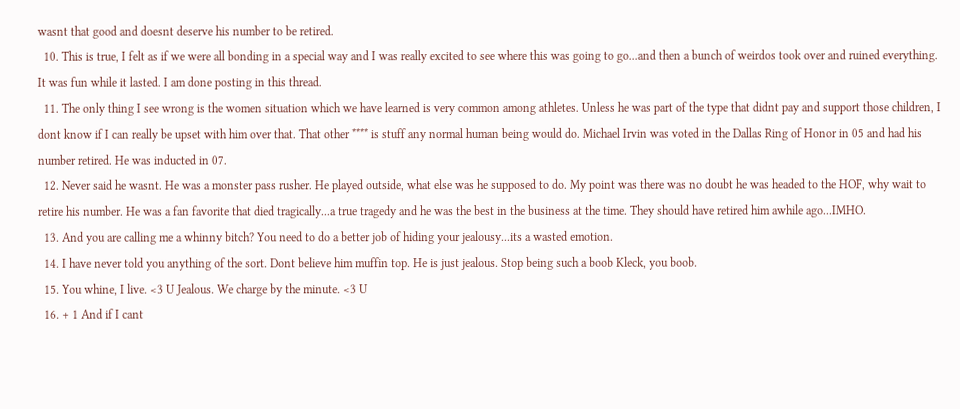wasnt that good and doesnt deserve his number to be retired.
  10. This is true, I felt as if we were all bonding in a special way and I was really excited to see where this was going to go...and then a bunch of weirdos took over and ruined everything. It was fun while it lasted. I am done posting in this thread.
  11. The only thing I see wrong is the women situation which we have learned is very common among athletes. Unless he was part of the type that didnt pay and support those children, I dont know if I can really be upset with him over that. That other **** is stuff any normal human being would do. Michael Irvin was voted in the Dallas Ring of Honor in 05 and had his number retired. He was inducted in 07.
  12. Never said he wasnt. He was a monster pass rusher. He played outside, what else was he supposed to do. My point was there was no doubt he was headed to the HOF, why wait to retire his number. He was a fan favorite that died tragically...a true tragedy and he was the best in the business at the time. They should have retired him awhile ago...IMHO.
  13. And you are calling me a whinny bitch? You need to do a better job of hiding your jealousy...its a wasted emotion.
  14. I have never told you anything of the sort. Dont believe him muffin top. He is just jealous. Stop being such a boob Kleck, you boob.
  15. You whine, I live. <3 U Jealous. We charge by the minute. <3 U
  16. + 1 And if I cant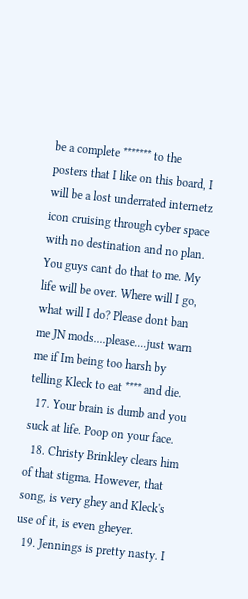be a complete ******* to the posters that I like on this board, I will be a lost underrated internetz icon cruising through cyber space with no destination and no plan. You guys cant do that to me. My life will be over. Where will I go, what will I do? Please dont ban me JN mods....please....just warn me if Im being too harsh by telling Kleck to eat **** and die.
  17. Your brain is dumb and you suck at life. Poop on your face.
  18. Christy Brinkley clears him of that stigma. However, that song, is very ghey and Kleck's use of it, is even gheyer.
  19. Jennings is pretty nasty. I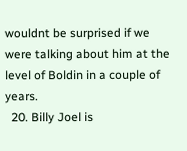wouldnt be surprised if we were talking about him at the level of Boldin in a couple of years.
  20. Billy Joel is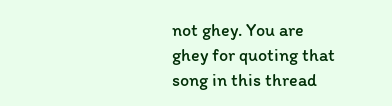not ghey. You are ghey for quoting that song in this thread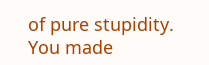of pure stupidity. You made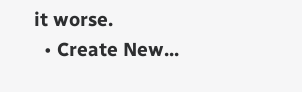it worse.
  • Create New...